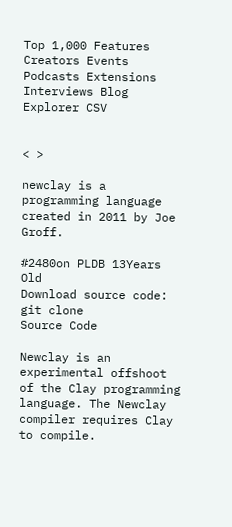Top 1,000 Features Creators Events Podcasts Extensions Interviews Blog Explorer CSV


< >

newclay is a programming language created in 2011 by Joe Groff.

#2480on PLDB 13Years Old
Download source code:
git clone
Source Code

Newclay is an experimental offshoot of the Clay programming language. The Newclay compiler requires Clay to compile.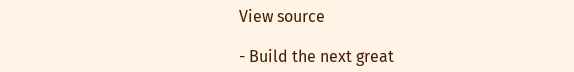View source

- Build the next great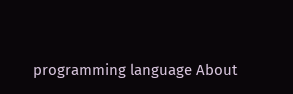programming language About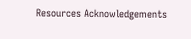Resources Acknowledgements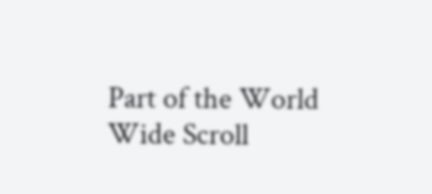Part of the World Wide Scroll